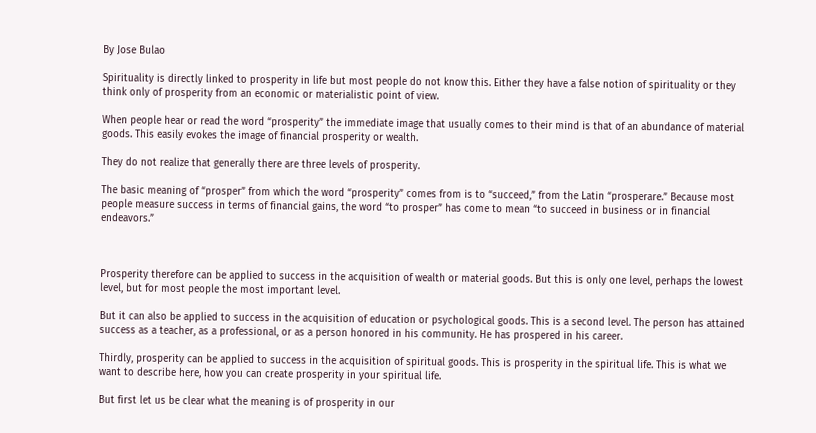By Jose Bulao

Spirituality is directly linked to prosperity in life but most people do not know this. Either they have a false notion of spirituality or they think only of prosperity from an economic or materialistic point of view.

When people hear or read the word “prosperity” the immediate image that usually comes to their mind is that of an abundance of material goods. This easily evokes the image of financial prosperity or wealth.

They do not realize that generally there are three levels of prosperity.

The basic meaning of “prosper” from which the word “prosperity” comes from is to “succeed,” from the Latin “prosperare.” Because most people measure success in terms of financial gains, the word “to prosper” has come to mean “to succeed in business or in financial endeavors.”



Prosperity therefore can be applied to success in the acquisition of wealth or material goods. But this is only one level, perhaps the lowest level, but for most people the most important level.

But it can also be applied to success in the acquisition of education or psychological goods. This is a second level. The person has attained success as a teacher, as a professional, or as a person honored in his community. He has prospered in his career.

Thirdly, prosperity can be applied to success in the acquisition of spiritual goods. This is prosperity in the spiritual life. This is what we want to describe here, how you can create prosperity in your spiritual life.

But first let us be clear what the meaning is of prosperity in our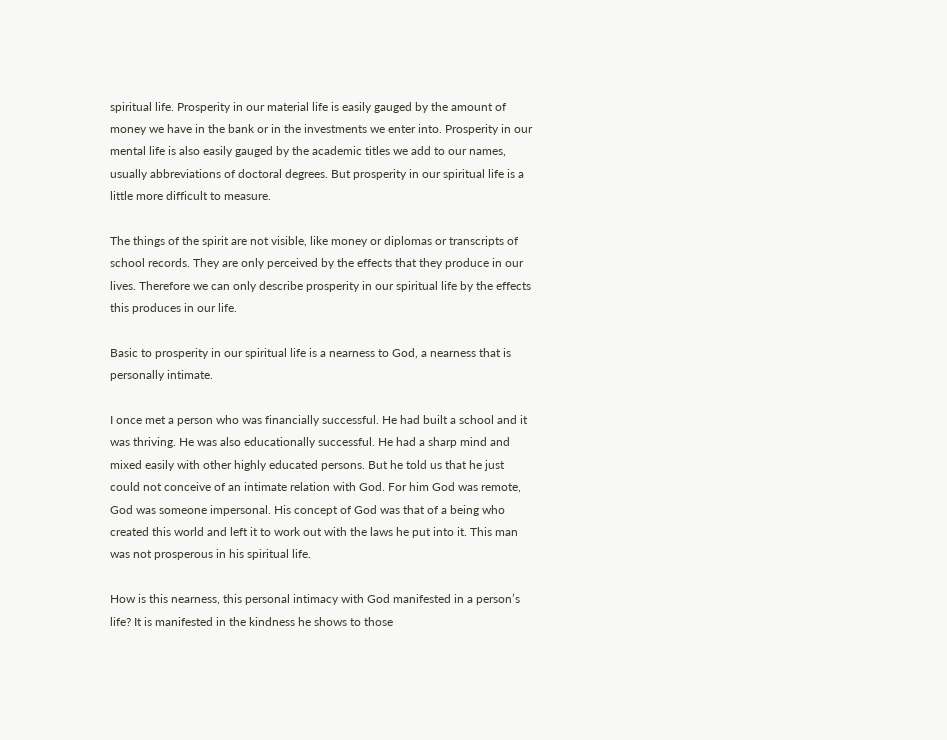spiritual life. Prosperity in our material life is easily gauged by the amount of money we have in the bank or in the investments we enter into. Prosperity in our mental life is also easily gauged by the academic titles we add to our names, usually abbreviations of doctoral degrees. But prosperity in our spiritual life is a little more difficult to measure.

The things of the spirit are not visible, like money or diplomas or transcripts of school records. They are only perceived by the effects that they produce in our lives. Therefore we can only describe prosperity in our spiritual life by the effects this produces in our life.

Basic to prosperity in our spiritual life is a nearness to God, a nearness that is personally intimate.

I once met a person who was financially successful. He had built a school and it was thriving. He was also educationally successful. He had a sharp mind and mixed easily with other highly educated persons. But he told us that he just could not conceive of an intimate relation with God. For him God was remote, God was someone impersonal. His concept of God was that of a being who created this world and left it to work out with the laws he put into it. This man was not prosperous in his spiritual life.

How is this nearness, this personal intimacy with God manifested in a person’s life? It is manifested in the kindness he shows to those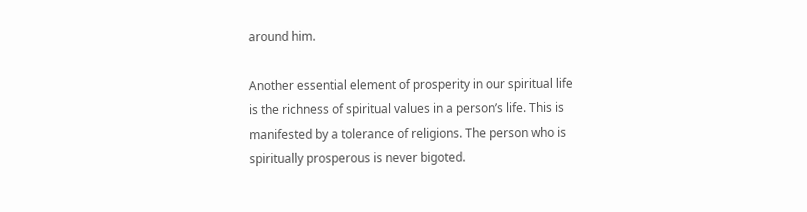around him.

Another essential element of prosperity in our spiritual life is the richness of spiritual values in a person’s life. This is manifested by a tolerance of religions. The person who is spiritually prosperous is never bigoted.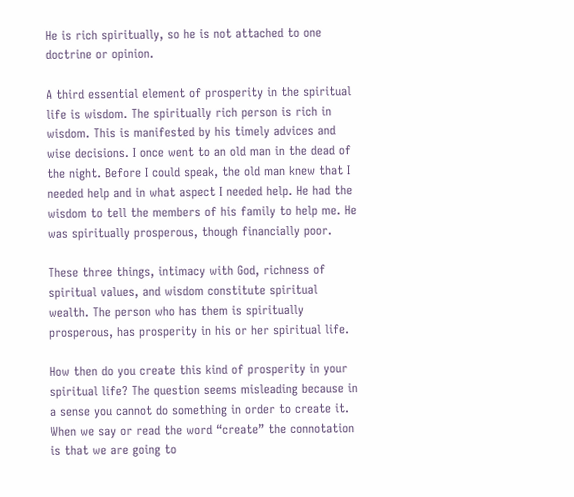He is rich spiritually, so he is not attached to one doctrine or opinion.

A third essential element of prosperity in the spiritual life is wisdom. The spiritually rich person is rich in wisdom. This is manifested by his timely advices and wise decisions. I once went to an old man in the dead of the night. Before I could speak, the old man knew that I needed help and in what aspect I needed help. He had the wisdom to tell the members of his family to help me. He was spiritually prosperous, though financially poor.

These three things, intimacy with God, richness of spiritual values, and wisdom constitute spiritual wealth. The person who has them is spiritually prosperous, has prosperity in his or her spiritual life.

How then do you create this kind of prosperity in your spiritual life? The question seems misleading because in a sense you cannot do something in order to create it. When we say or read the word “create” the connotation is that we are going to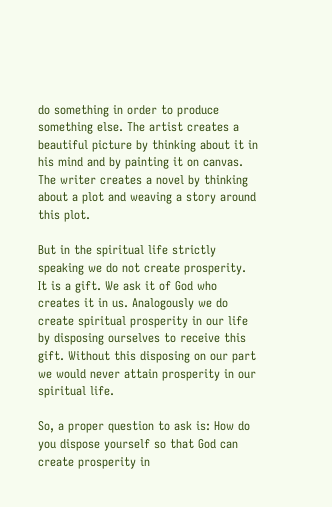do something in order to produce something else. The artist creates a beautiful picture by thinking about it in his mind and by painting it on canvas. The writer creates a novel by thinking about a plot and weaving a story around this plot.

But in the spiritual life strictly speaking we do not create prosperity. It is a gift. We ask it of God who creates it in us. Analogously we do create spiritual prosperity in our life by disposing ourselves to receive this gift. Without this disposing on our part we would never attain prosperity in our spiritual life.

So, a proper question to ask is: How do you dispose yourself so that God can create prosperity in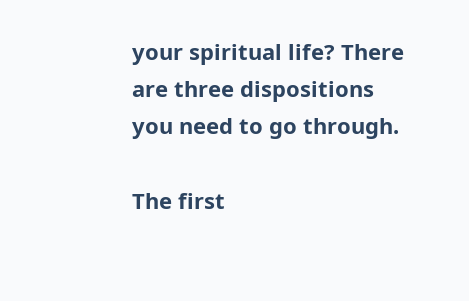your spiritual life? There are three dispositions you need to go through.

The first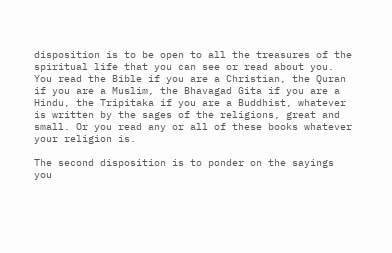disposition is to be open to all the treasures of the spiritual life that you can see or read about you. You read the Bible if you are a Christian, the Quran if you are a Muslim, the Bhavagad Gita if you are a Hindu, the Tripitaka if you are a Buddhist, whatever is written by the sages of the religions, great and small. Or you read any or all of these books whatever your religion is.

The second disposition is to ponder on the sayings you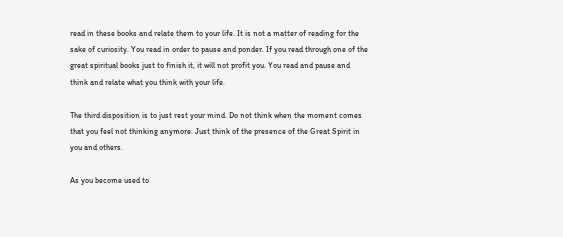read in these books and relate them to your life. It is not a matter of reading for the sake of curiosity. You read in order to pause and ponder. If you read through one of the great spiritual books just to finish it, it will not profit you. You read and pause and think and relate what you think with your life.

The third disposition is to just rest your mind. Do not think when the moment comes that you feel not thinking anymore. Just think of the presence of the Great Spirit in you and others.

As you become used to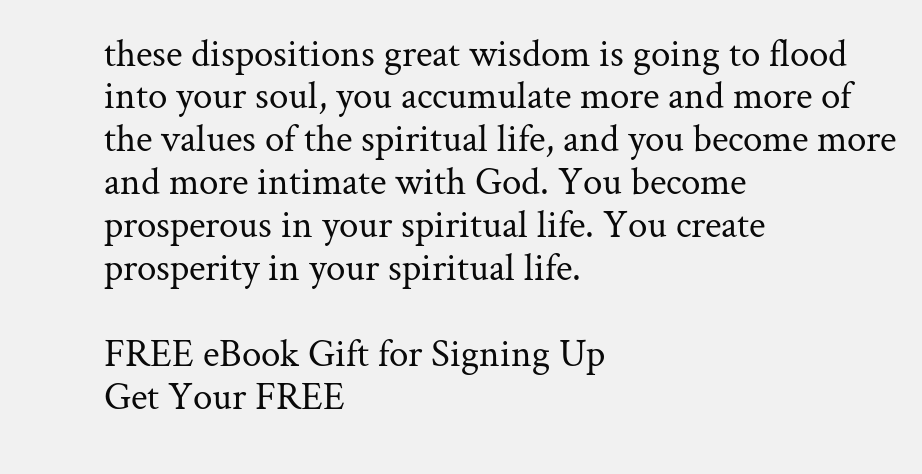these dispositions great wisdom is going to flood into your soul, you accumulate more and more of the values of the spiritual life, and you become more and more intimate with God. You become prosperous in your spiritual life. You create prosperity in your spiritual life.

FREE eBook Gift for Signing Up
Get Your FREE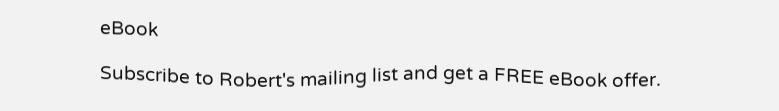eBook

Subscribe to Robert's mailing list and get a FREE eBook offer.